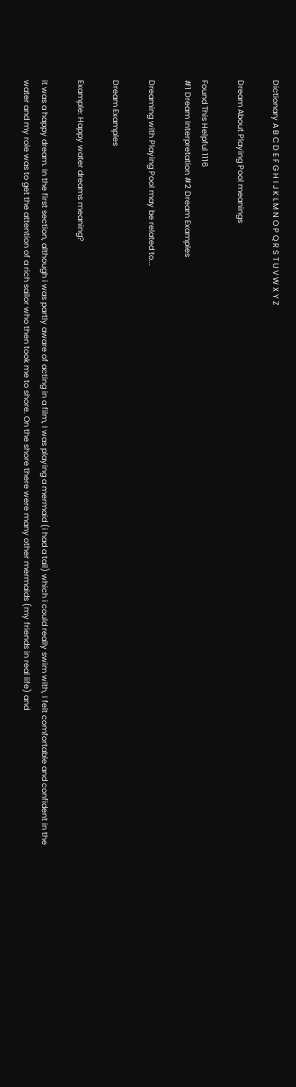Dictionary A B C D E F G H I J K L M N O P Q R S T U V W X Y Z

Dream About Playing Pool meanings

Found This Helpful 1116
#1 Dream Interpretation #2 Dream Examples

Dreaming with Playing Pool may be related to...

Dream Examples

Example: Happy water dreams meaning?

it was a happy dream. In the first section, although i was partly aware of acting in a film, I was playing a mermaid (i had a tail) which i could really swim with, I felt comfortable and confident in the water and my role was to get the attention of a rich sailor who then took me to shore. On the shore there were many other mermaids (my friends in real life) and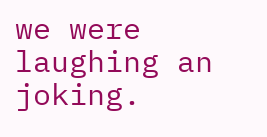we were laughing an joking.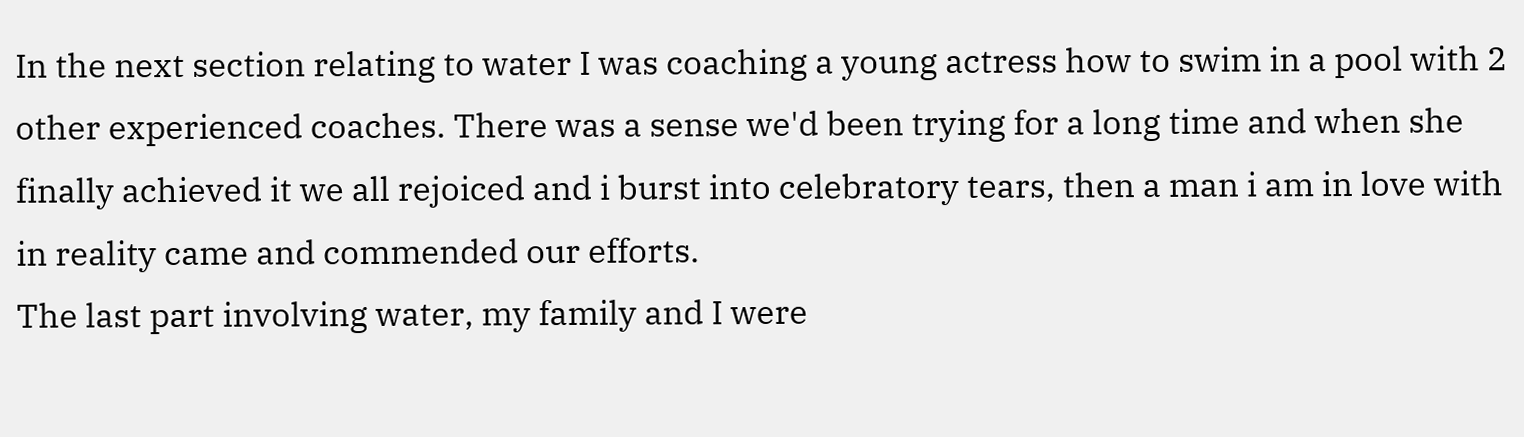In the next section relating to water I was coaching a young actress how to swim in a pool with 2 other experienced coaches. There was a sense we'd been trying for a long time and when she finally achieved it we all rejoiced and i burst into celebratory tears, then a man i am in love with in reality came and commended our efforts.
The last part involving water, my family and I were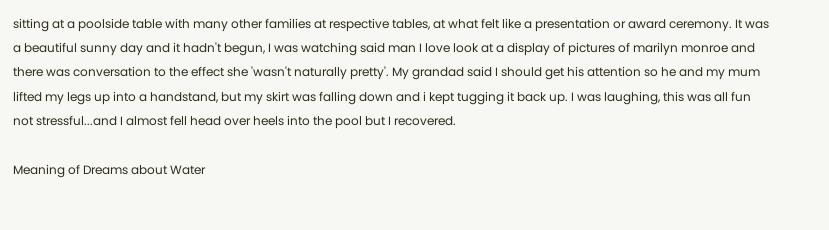sitting at a poolside table with many other families at respective tables, at what felt like a presentation or award ceremony. It was a beautiful sunny day and it hadn't begun, I was watching said man I love look at a display of pictures of marilyn monroe and there was conversation to the effect she 'wasn't naturally pretty'. My grandad said I should get his attention so he and my mum lifted my legs up into a handstand, but my skirt was falling down and i kept tugging it back up. I was laughing, this was all fun not stressful...and I almost fell head over heels into the pool but I recovered.

Meaning of Dreams about Water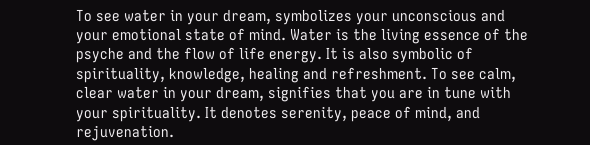To see water in your dream, symbolizes your unconscious and your emotional state of mind. Water is the living essence of the psyche and the flow of life energy. It is also symbolic of spirituality, knowledge, healing and refreshment. To see calm, clear water in your dream, signifies that you are in tune with your spirituality. It denotes serenity, peace of mind, and rejuvenation.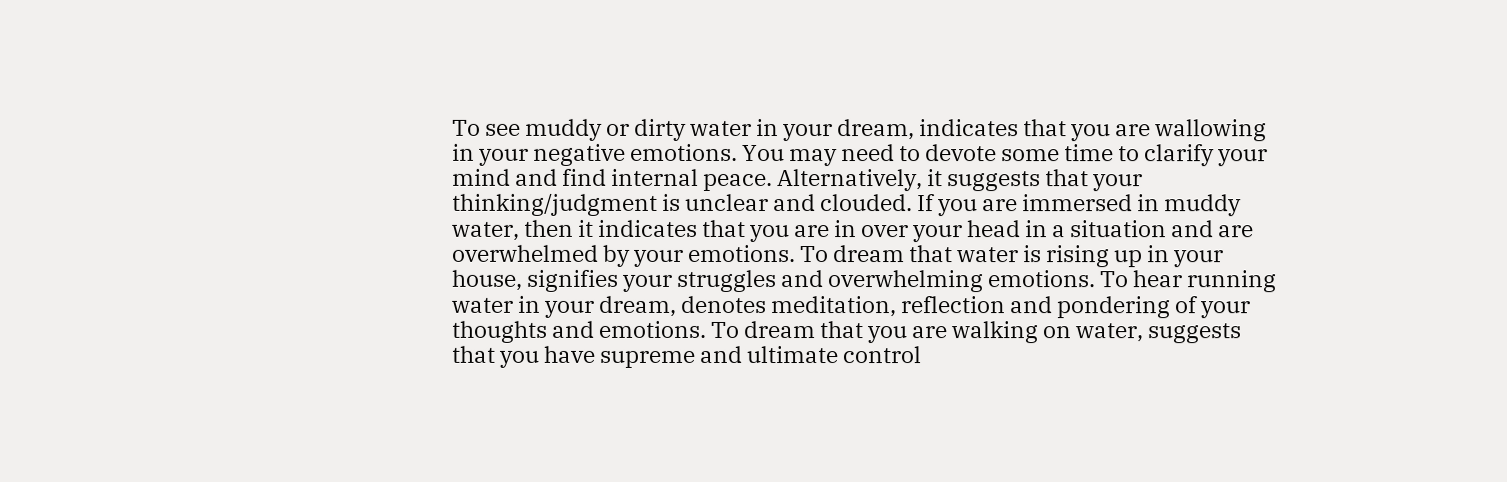To see muddy or dirty water in your dream, indicates that you are wallowing in your negative emotions. You may need to devote some time to clarify your mind and find internal peace. Alternatively, it suggests that your thinking/judgment is unclear and clouded. If you are immersed in muddy water, then it indicates that you are in over your head in a situation and are overwhelmed by your emotions. To dream that water is rising up in your house, signifies your struggles and overwhelming emotions. To hear running water in your dream, denotes meditation, reflection and pondering of your thoughts and emotions. To dream that you are walking on water, suggests that you have supreme and ultimate control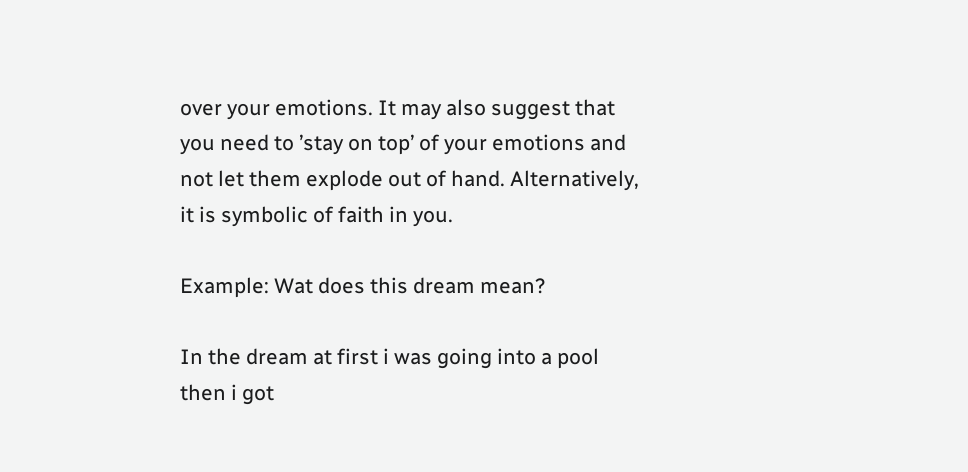over your emotions. It may also suggest that you need to ’stay on top’ of your emotions and not let them explode out of hand. Alternatively, it is symbolic of faith in you.

Example: Wat does this dream mean?

In the dream at first i was going into a pool then i got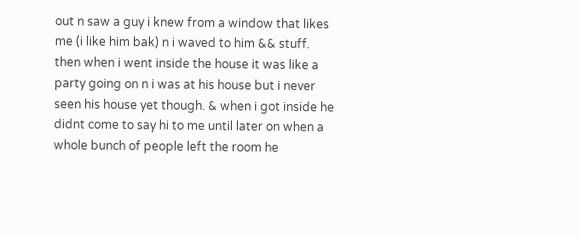out n saw a guy i knew from a window that likes me (i like him bak) n i waved to him && stuff. then when i went inside the house it was like a party going on n i was at his house but i never seen his house yet though. & when i got inside he didnt come to say hi to me until later on when a whole bunch of people left the room he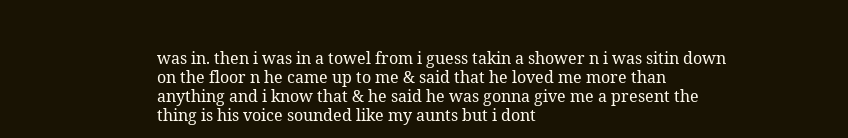was in. then i was in a towel from i guess takin a shower n i was sitin down on the floor n he came up to me & said that he loved me more than anything and i know that & he said he was gonna give me a present the thing is his voice sounded like my aunts but i dont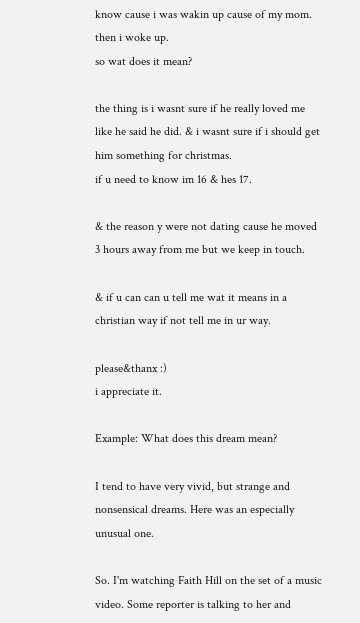know cause i was wakin up cause of my mom. then i woke up.
so wat does it mean?

the thing is i wasnt sure if he really loved me like he said he did. & i wasnt sure if i should get him something for christmas.
if u need to know im 16 & hes 17.

& the reason y were not dating cause he moved 3 hours away from me but we keep in touch.

& if u can can u tell me wat it means in a christian way if not tell me in ur way.

please&thanx :)
i appreciate it.

Example: What does this dream mean?

I tend to have very vivid, but strange and nonsensical dreams. Here was an especially unusual one.

So. I'm watching Faith Hill on the set of a music video. Some reporter is talking to her and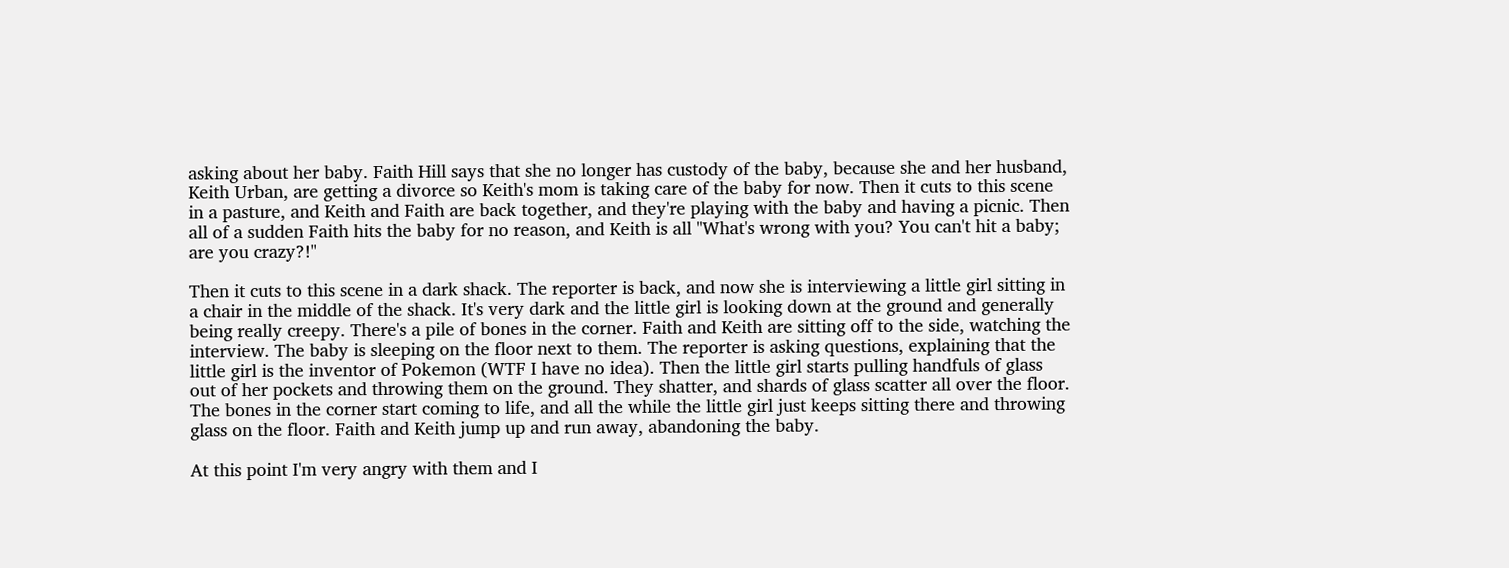asking about her baby. Faith Hill says that she no longer has custody of the baby, because she and her husband, Keith Urban, are getting a divorce so Keith's mom is taking care of the baby for now. Then it cuts to this scene in a pasture, and Keith and Faith are back together, and they're playing with the baby and having a picnic. Then all of a sudden Faith hits the baby for no reason, and Keith is all "What's wrong with you? You can't hit a baby; are you crazy?!"

Then it cuts to this scene in a dark shack. The reporter is back, and now she is interviewing a little girl sitting in a chair in the middle of the shack. It's very dark and the little girl is looking down at the ground and generally being really creepy. There's a pile of bones in the corner. Faith and Keith are sitting off to the side, watching the interview. The baby is sleeping on the floor next to them. The reporter is asking questions, explaining that the little girl is the inventor of Pokemon (WTF I have no idea). Then the little girl starts pulling handfuls of glass out of her pockets and throwing them on the ground. They shatter, and shards of glass scatter all over the floor. The bones in the corner start coming to life, and all the while the little girl just keeps sitting there and throwing glass on the floor. Faith and Keith jump up and run away, abandoning the baby.

At this point I'm very angry with them and I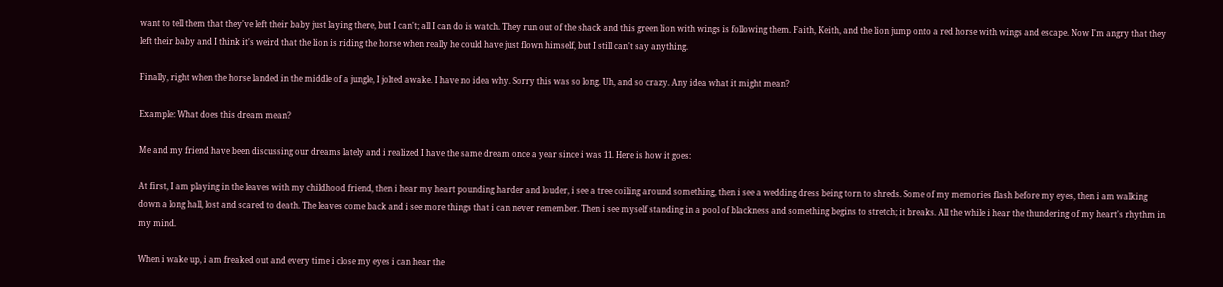want to tell them that they've left their baby just laying there, but I can't; all I can do is watch. They run out of the shack and this green lion with wings is following them. Faith, Keith, and the lion jump onto a red horse with wings and escape. Now I'm angry that they left their baby and I think it's weird that the lion is riding the horse when really he could have just flown himself, but I still can't say anything.

Finally, right when the horse landed in the middle of a jungle, I jolted awake. I have no idea why. Sorry this was so long. Uh, and so crazy. Any idea what it might mean?

Example: What does this dream mean?

Me and my friend have been discussing our dreams lately and i realized I have the same dream once a year since i was 11. Here is how it goes:

At first, I am playing in the leaves with my childhood friend, then i hear my heart pounding harder and louder, i see a tree coiling around something, then i see a wedding dress being torn to shreds. Some of my memories flash before my eyes, then i am walking down a long hall, lost and scared to death. The leaves come back and i see more things that i can never remember. Then i see myself standing in a pool of blackness and something begins to stretch; it breaks. All the while i hear the thundering of my heart's rhythm in my mind.

When i wake up, i am freaked out and every time i close my eyes i can hear the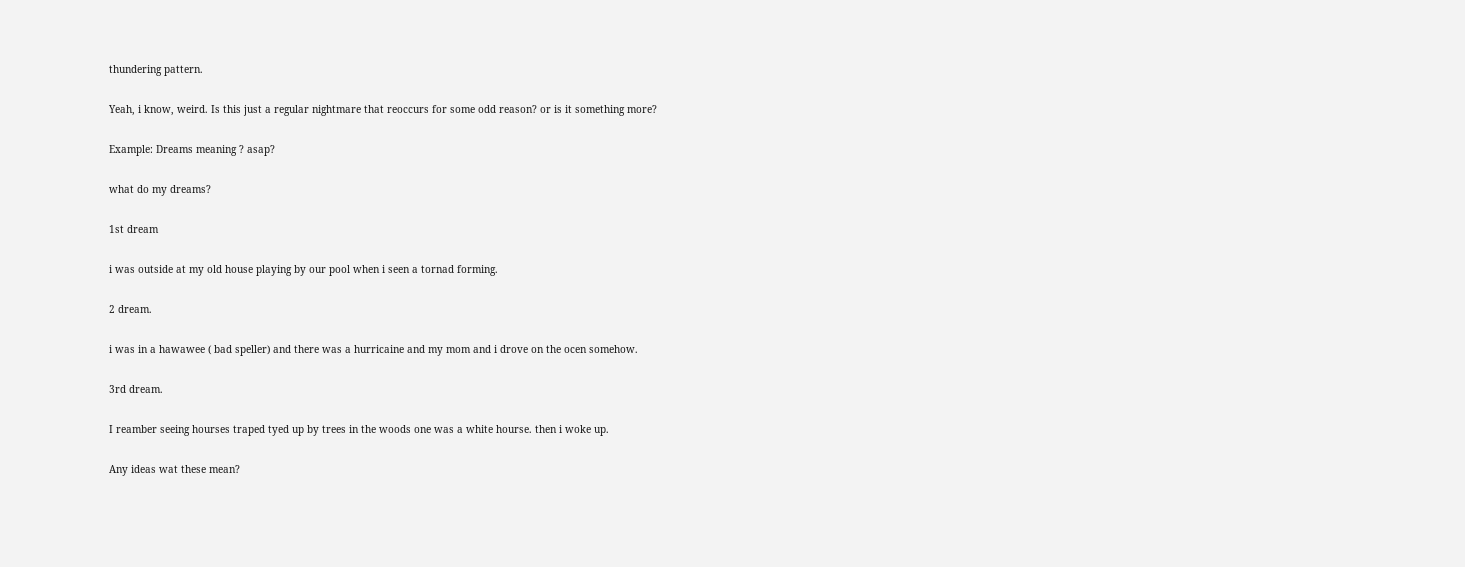thundering pattern.

Yeah, i know, weird. Is this just a regular nightmare that reoccurs for some odd reason? or is it something more?

Example: Dreams meaning ? asap?

what do my dreams?

1st dream

i was outside at my old house playing by our pool when i seen a tornad forming.

2 dream.

i was in a hawawee ( bad speller) and there was a hurricaine and my mom and i drove on the ocen somehow.

3rd dream.

I reamber seeing hourses traped tyed up by trees in the woods one was a white hourse. then i woke up.

Any ideas wat these mean?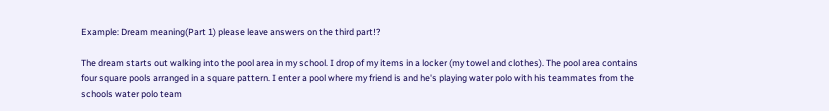Example: Dream meaning(Part 1) please leave answers on the third part!?

The dream starts out walking into the pool area in my school. I drop of my items in a locker (my towel and clothes). The pool area contains four square pools arranged in a square pattern. I enter a pool where my friend is and he's playing water polo with his teammates from the schools water polo team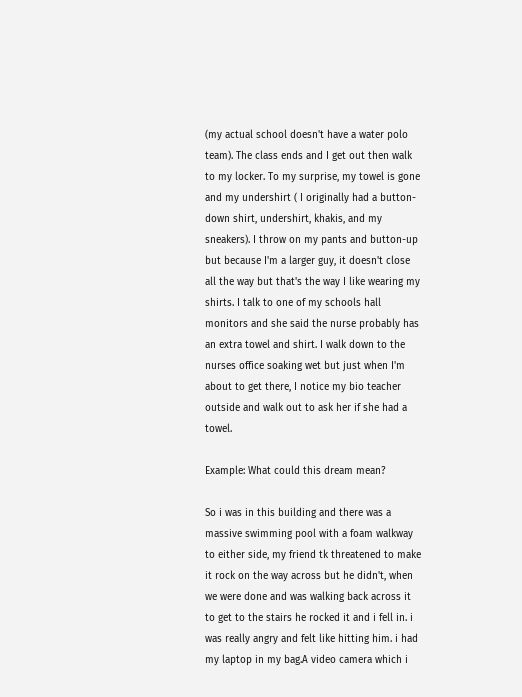(my actual school doesn't have a water polo team). The class ends and I get out then walk to my locker. To my surprise, my towel is gone and my undershirt ( I originally had a button-down shirt, undershirt, khakis, and my sneakers). I throw on my pants and button-up but because I'm a larger guy, it doesn't close all the way but that's the way I like wearing my shirts. I talk to one of my schools hall monitors and she said the nurse probably has an extra towel and shirt. I walk down to the nurses office soaking wet but just when I'm about to get there, I notice my bio teacher outside and walk out to ask her if she had a towel.

Example: What could this dream mean?

So i was in this building and there was a massive swimming pool with a foam walkway to either side, my friend tk threatened to make it rock on the way across but he didn't, when we were done and was walking back across it to get to the stairs he rocked it and i fell in. i was really angry and felt like hitting him. i had my laptop in my bag.A video camera which i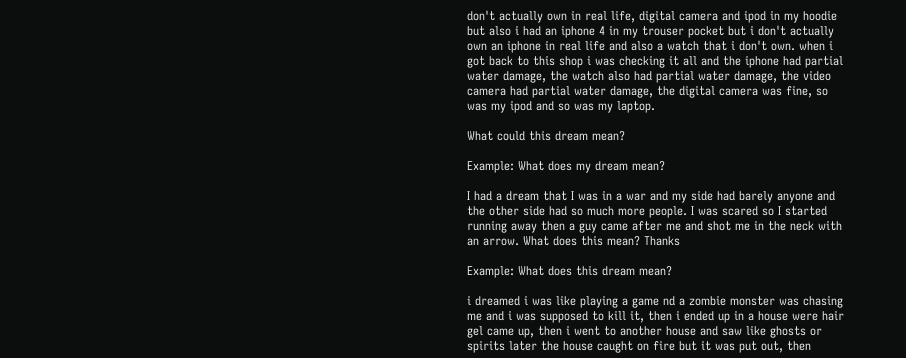don't actually own in real life, digital camera and ipod in my hoodie but also i had an iphone 4 in my trouser pocket but i don't actually own an iphone in real life and also a watch that i don't own. when i got back to this shop i was checking it all and the iphone had partial water damage, the watch also had partial water damage, the video camera had partial water damage, the digital camera was fine, so was my ipod and so was my laptop.

What could this dream mean?

Example: What does my dream mean?

I had a dream that I was in a war and my side had barely anyone and the other side had so much more people. I was scared so I started running away then a guy came after me and shot me in the neck with an arrow. What does this mean? Thanks

Example: What does this dream mean?

i dreamed i was like playing a game nd a zombie monster was chasing me and i was supposed to kill it, then i ended up in a house were hair gel came up, then i went to another house and saw like ghosts or spirits later the house caught on fire but it was put out, then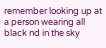remember looking up at a person wearing all black nd in the sky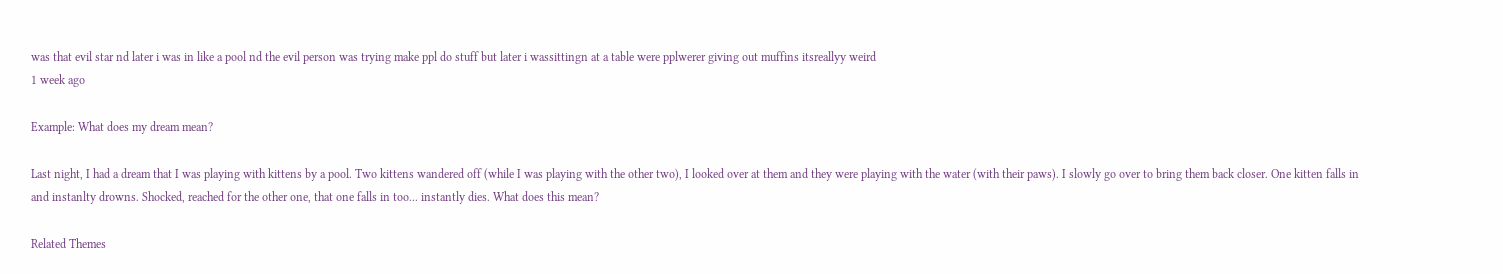was that evil star nd later i was in like a pool nd the evil person was trying make ppl do stuff but later i wassittingn at a table were pplwerer giving out muffins itsreallyy weird
1 week ago

Example: What does my dream mean?

Last night, I had a dream that I was playing with kittens by a pool. Two kittens wandered off (while I was playing with the other two), I looked over at them and they were playing with the water (with their paws). I slowly go over to bring them back closer. One kitten falls in and instanlty drowns. Shocked, reached for the other one, that one falls in too... instantly dies. What does this mean?

Related Themes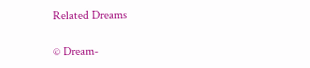Related Dreams

© Dream-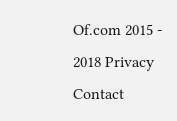Of.com 2015 - 2018 Privacy Contact